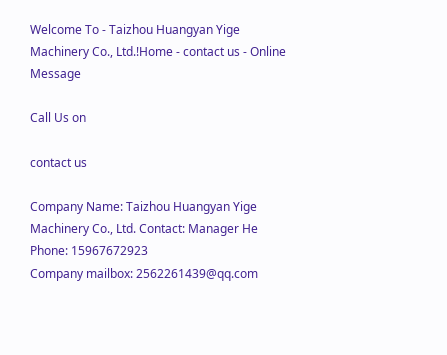Welcome To - Taizhou Huangyan Yige Machinery Co., Ltd.!Home - contact us - Online Message

Call Us on

contact us

Company Name: Taizhou Huangyan Yige Machinery Co., Ltd. Contact: Manager He Phone: 15967672923
Company mailbox: 2562261439@qq.com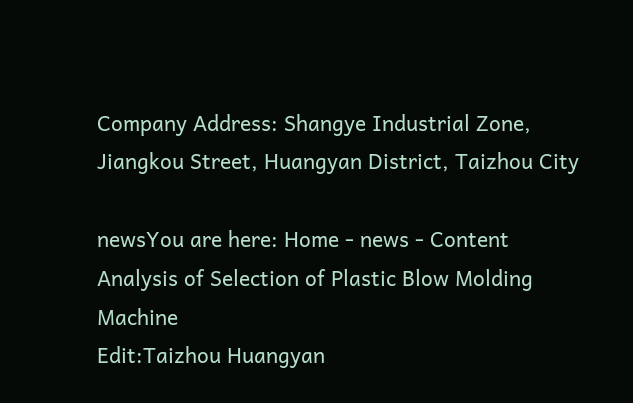Company Address: Shangye Industrial Zone, Jiangkou Street, Huangyan District, Taizhou City

newsYou are here: Home - news - Content
Analysis of Selection of Plastic Blow Molding Machine
Edit:Taizhou Huangyan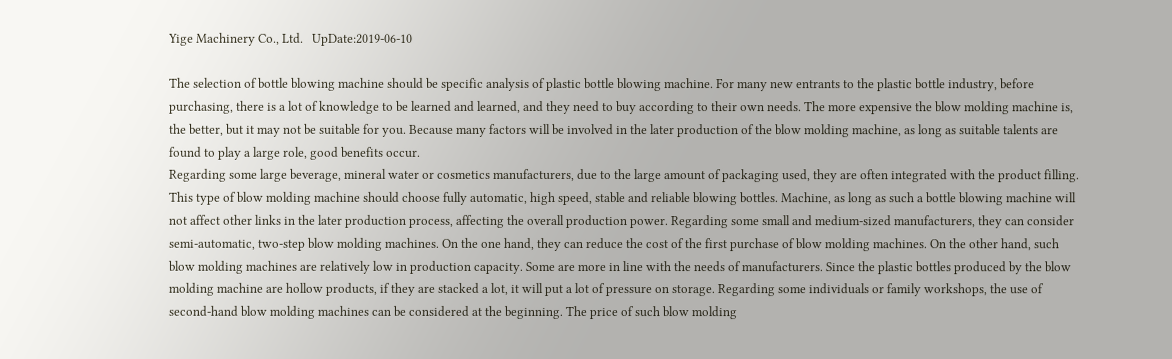Yige Machinery Co., Ltd.   UpDate:2019-06-10

The selection of bottle blowing machine should be specific analysis of plastic bottle blowing machine. For many new entrants to the plastic bottle industry, before purchasing, there is a lot of knowledge to be learned and learned, and they need to buy according to their own needs. The more expensive the blow molding machine is, the better, but it may not be suitable for you. Because many factors will be involved in the later production of the blow molding machine, as long as suitable talents are found to play a large role, good benefits occur.
Regarding some large beverage, mineral water or cosmetics manufacturers, due to the large amount of packaging used, they are often integrated with the product filling. This type of blow molding machine should choose fully automatic, high speed, stable and reliable blowing bottles. Machine, as long as such a bottle blowing machine will not affect other links in the later production process, affecting the overall production power. Regarding some small and medium-sized manufacturers, they can consider semi-automatic, two-step blow molding machines. On the one hand, they can reduce the cost of the first purchase of blow molding machines. On the other hand, such blow molding machines are relatively low in production capacity. Some are more in line with the needs of manufacturers. Since the plastic bottles produced by the blow molding machine are hollow products, if they are stacked a lot, it will put a lot of pressure on storage. Regarding some individuals or family workshops, the use of second-hand blow molding machines can be considered at the beginning. The price of such blow molding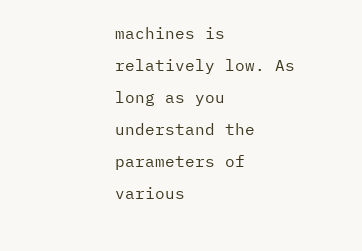machines is relatively low. As long as you understand the parameters of various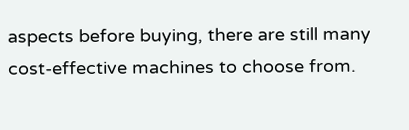aspects before buying, there are still many cost-effective machines to choose from.